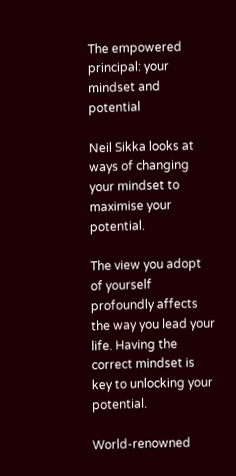The empowered principal: your mindset and potential

Neil Sikka looks at ways of changing your mindset to maximise your potential.

The view you adopt of yourself profoundly affects the way you lead your life. Having the correct mindset is key to unlocking your potential.

World-renowned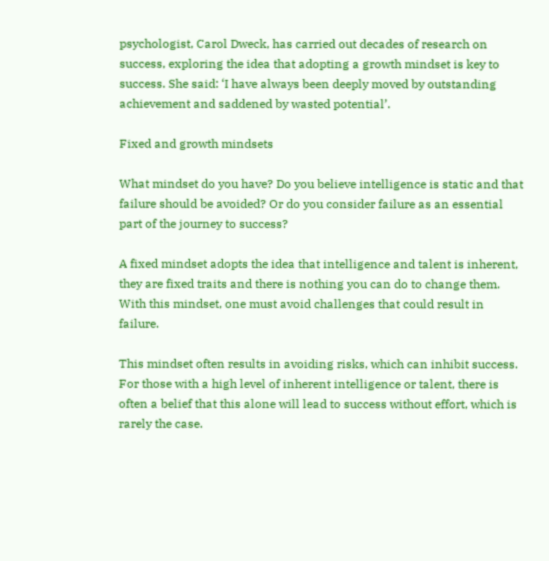psychologist, Carol Dweck, has carried out decades of research on success, exploring the idea that adopting a growth mindset is key to success. She said: ‘I have always been deeply moved by outstanding achievement and saddened by wasted potential’.

Fixed and growth mindsets

What mindset do you have? Do you believe intelligence is static and that failure should be avoided? Or do you consider failure as an essential part of the journey to success?

A fixed mindset adopts the idea that intelligence and talent is inherent, they are fixed traits and there is nothing you can do to change them. With this mindset, one must avoid challenges that could result in failure.

This mindset often results in avoiding risks, which can inhibit success. For those with a high level of inherent intelligence or talent, there is often a belief that this alone will lead to success without effort, which is rarely the case.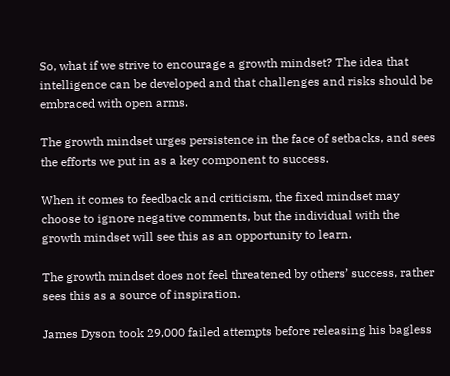So, what if we strive to encourage a growth mindset? The idea that intelligence can be developed and that challenges and risks should be embraced with open arms.

The growth mindset urges persistence in the face of setbacks, and sees the efforts we put in as a key component to success.

When it comes to feedback and criticism, the fixed mindset may choose to ignore negative comments, but the individual with the growth mindset will see this as an opportunity to learn.

The growth mindset does not feel threatened by others’ success, rather sees this as a source of inspiration.

James Dyson took 29,000 failed attempts before releasing his bagless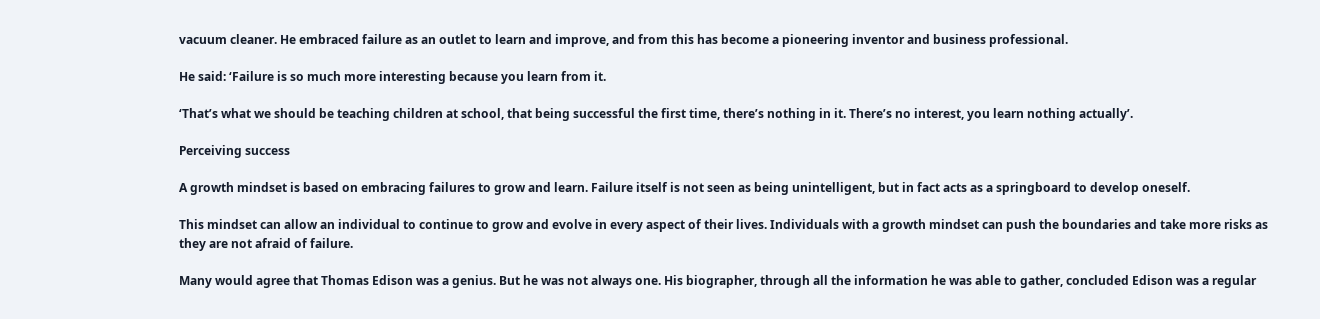vacuum cleaner. He embraced failure as an outlet to learn and improve, and from this has become a pioneering inventor and business professional.

He said: ‘Failure is so much more interesting because you learn from it.

‘That’s what we should be teaching children at school, that being successful the first time, there’s nothing in it. There’s no interest, you learn nothing actually’.

Perceiving success

A growth mindset is based on embracing failures to grow and learn. Failure itself is not seen as being unintelligent, but in fact acts as a springboard to develop oneself.

This mindset can allow an individual to continue to grow and evolve in every aspect of their lives. Individuals with a growth mindset can push the boundaries and take more risks as they are not afraid of failure.

Many would agree that Thomas Edison was a genius. But he was not always one. His biographer, through all the information he was able to gather, concluded Edison was a regular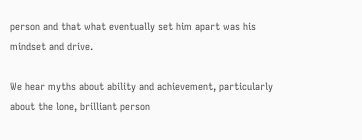person and that what eventually set him apart was his mindset and drive.

We hear myths about ability and achievement, particularly about the lone, brilliant person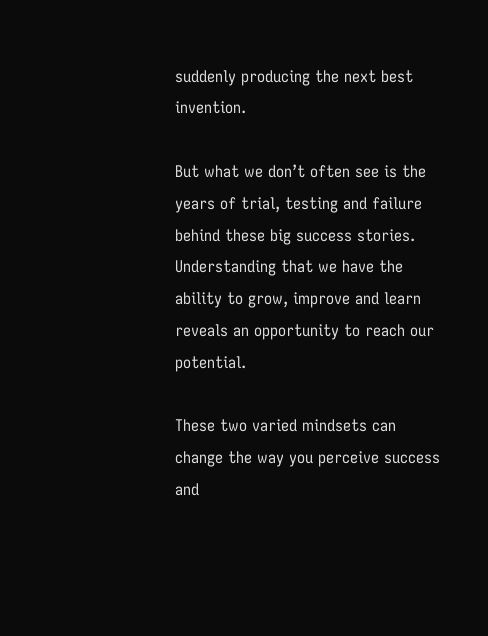suddenly producing the next best invention.

But what we don’t often see is the years of trial, testing and failure behind these big success stories. Understanding that we have the ability to grow, improve and learn reveals an opportunity to reach our potential.

These two varied mindsets can change the way you perceive success and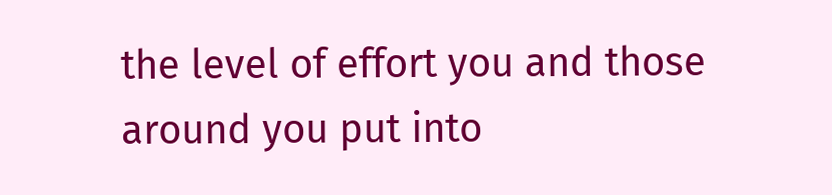the level of effort you and those around you put into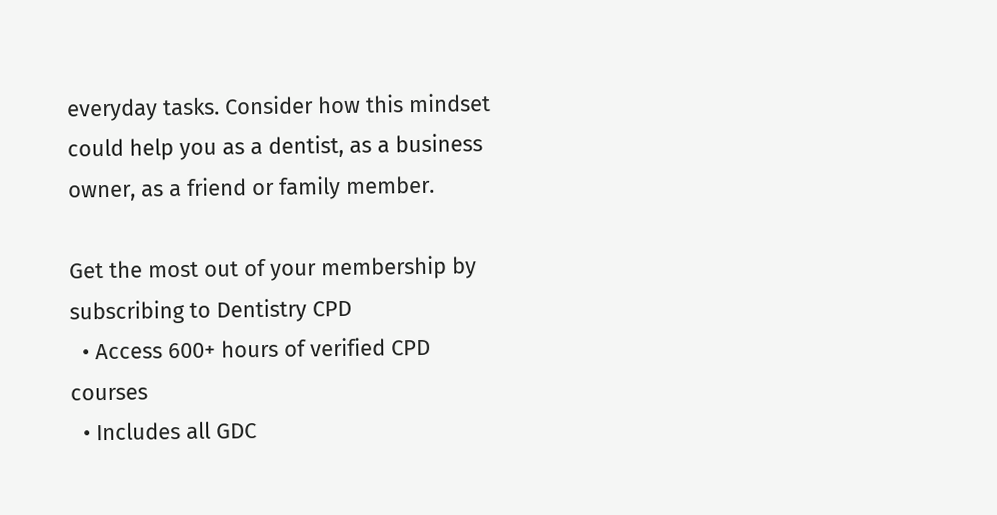everyday tasks. Consider how this mindset could help you as a dentist, as a business owner, as a friend or family member.

Get the most out of your membership by subscribing to Dentistry CPD
  • Access 600+ hours of verified CPD courses
  • Includes all GDC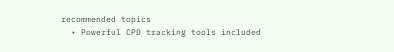recommended topics
  • Powerful CPD tracking tools included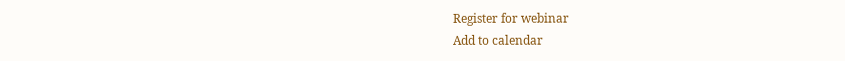Register for webinar
Add to calendar